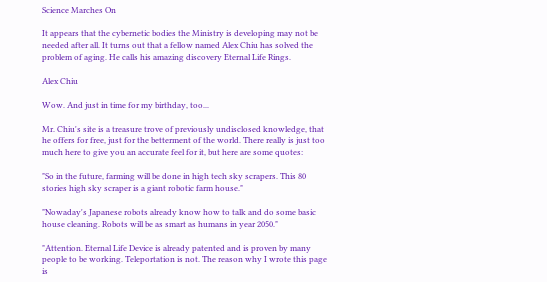Science Marches On

It appears that the cybernetic bodies the Ministry is developing may not be needed after all. It turns out that a fellow named Alex Chiu has solved the problem of aging. He calls his amazing discovery Eternal Life Rings.

Alex Chiu

Wow. And just in time for my birthday, too...

Mr. Chiu's site is a treasure trove of previously undisclosed knowledge, that he offers for free, just for the betterment of the world. There really is just too much here to give you an accurate feel for it, but here are some quotes:

"So in the future, farming will be done in high tech sky scrapers. This 80 stories high sky scraper is a giant robotic farm house."

"Nowaday's Japanese robots already know how to talk and do some basic house cleaning. Robots will be as smart as humans in year 2050."

"Attention. Eternal Life Device is already patented and is proven by many people to be working. Teleportation is not. The reason why I wrote this page is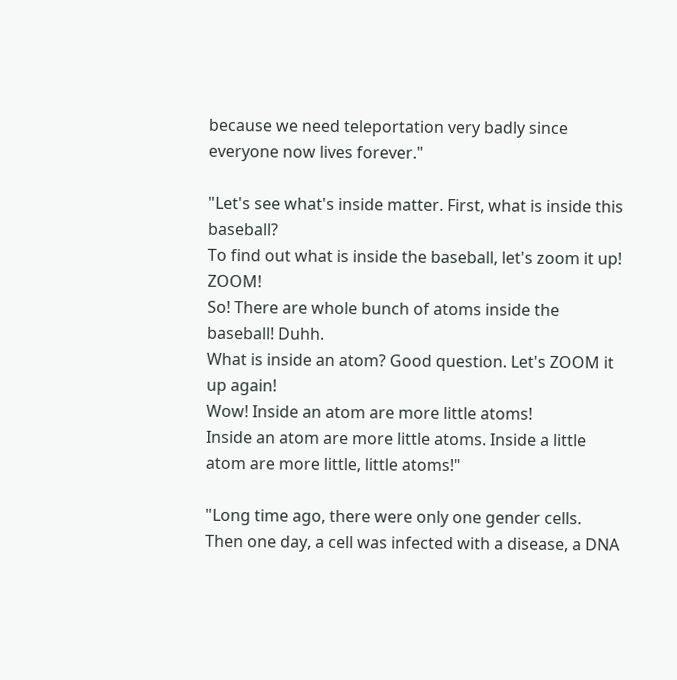because we need teleportation very badly since everyone now lives forever."

"Let's see what's inside matter. First, what is inside this baseball?
To find out what is inside the baseball, let's zoom it up! ZOOM!
So! There are whole bunch of atoms inside the baseball! Duhh.
What is inside an atom? Good question. Let's ZOOM it up again!
Wow! Inside an atom are more little atoms!
Inside an atom are more little atoms. Inside a little atom are more little, little atoms!"

"Long time ago, there were only one gender cells. Then one day, a cell was infected with a disease, a DNA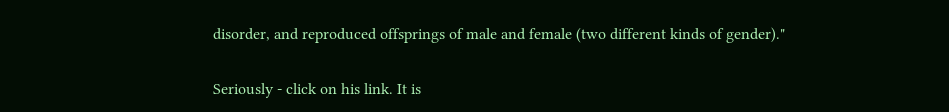disorder, and reproduced offsprings of male and female (two different kinds of gender)."

Seriously - click on his link. It is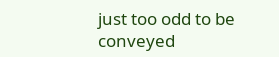just too odd to be conveyed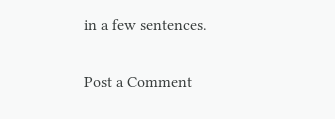in a few sentences.


Post a Comment